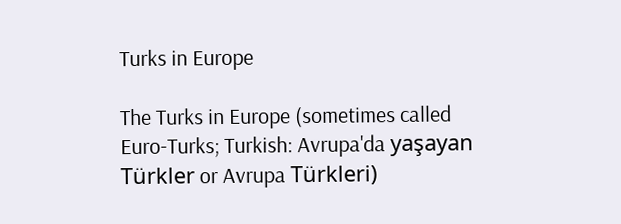Turks in Europe

The Turks in Europe (sometimes called Euro-Turks; Turkish: Avrupa'da yaşayan Türkler or Avrupa Türkleri)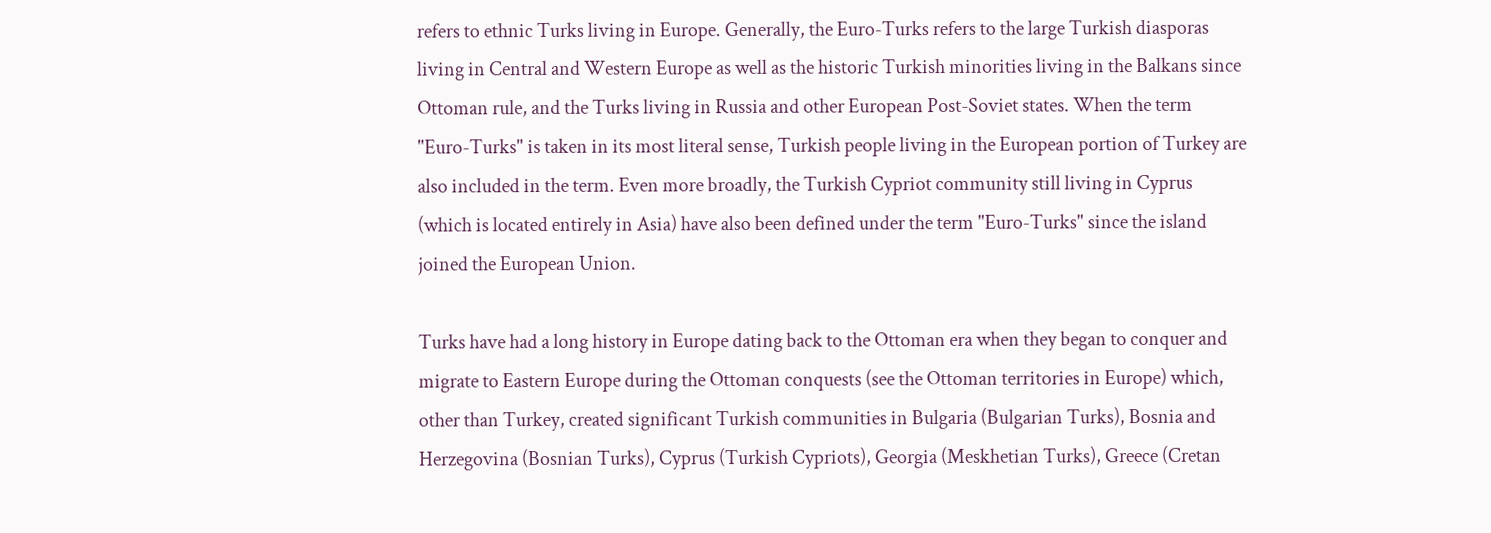refers to ethnic Turks living in Europe. Generally, the Euro-Turks refers to the large Turkish diasporas living in Central and Western Europe as well as the historic Turkish minorities living in the Balkans since Ottoman rule, and the Turks living in Russia and other European Post-Soviet states. When the term "Euro-Turks" is taken in its most literal sense, Turkish people living in the European portion of Turkey are also included in the term. Even more broadly, the Turkish Cypriot community still living in Cyprus (which is located entirely in Asia) have also been defined under the term "Euro-Turks" since the island joined the European Union.

Turks have had a long history in Europe dating back to the Ottoman era when they began to conquer and migrate to Eastern Europe during the Ottoman conquests (see the Ottoman territories in Europe) which, other than Turkey, created significant Turkish communities in Bulgaria (Bulgarian Turks), Bosnia and Herzegovina (Bosnian Turks), Cyprus (Turkish Cypriots), Georgia (Meskhetian Turks), Greece (Cretan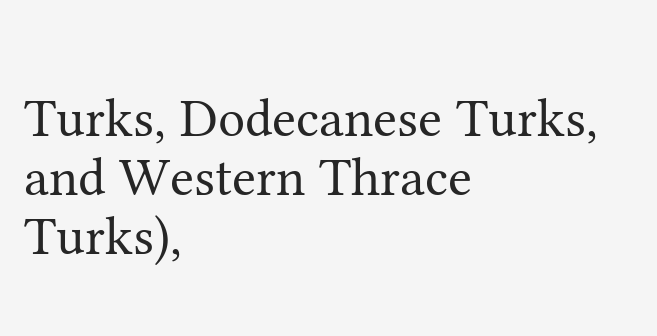Turks, Dodecanese Turks, and Western Thrace Turks),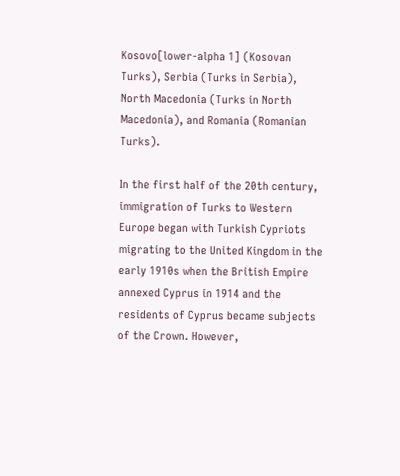Kosovo[lower-alpha 1] (Kosovan Turks), Serbia (Turks in Serbia), North Macedonia (Turks in North Macedonia), and Romania (Romanian Turks).

In the first half of the 20th century, immigration of Turks to Western Europe began with Turkish Cypriots migrating to the United Kingdom in the early 1910s when the British Empire annexed Cyprus in 1914 and the residents of Cyprus became subjects of the Crown. However,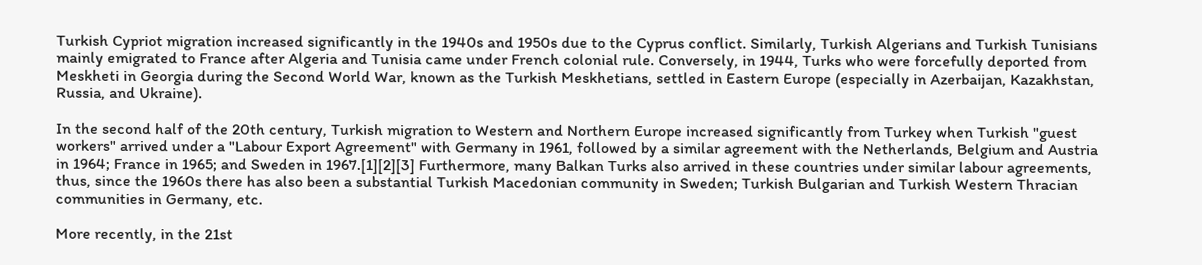Turkish Cypriot migration increased significantly in the 1940s and 1950s due to the Cyprus conflict. Similarly, Turkish Algerians and Turkish Tunisians mainly emigrated to France after Algeria and Tunisia came under French colonial rule. Conversely, in 1944, Turks who were forcefully deported from Meskheti in Georgia during the Second World War, known as the Turkish Meskhetians, settled in Eastern Europe (especially in Azerbaijan, Kazakhstan, Russia, and Ukraine).

In the second half of the 20th century, Turkish migration to Western and Northern Europe increased significantly from Turkey when Turkish "guest workers" arrived under a "Labour Export Agreement" with Germany in 1961, followed by a similar agreement with the Netherlands, Belgium and Austria in 1964; France in 1965; and Sweden in 1967.[1][2][3] Furthermore, many Balkan Turks also arrived in these countries under similar labour agreements, thus, since the 1960s there has also been a substantial Turkish Macedonian community in Sweden; Turkish Bulgarian and Turkish Western Thracian communities in Germany, etc.

More recently, in the 21st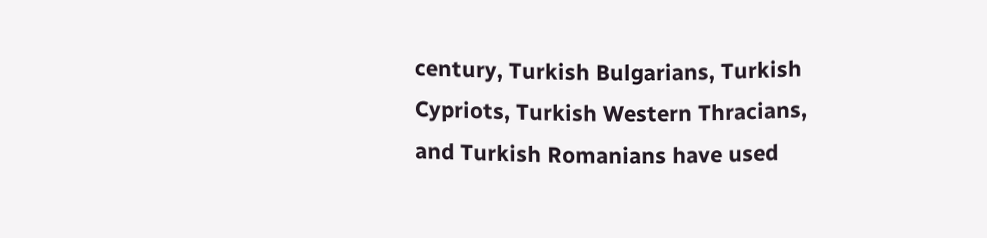century, Turkish Bulgarians, Turkish Cypriots, Turkish Western Thracians, and Turkish Romanians have used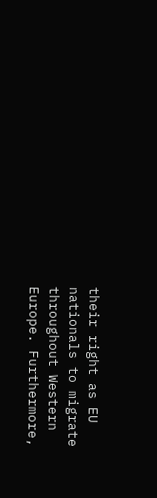their right as EU nationals to migrate throughout Western Europe. Furthermore,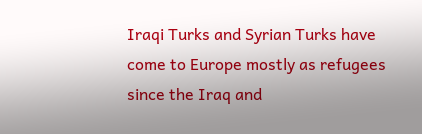Iraqi Turks and Syrian Turks have come to Europe mostly as refugees since the Iraq and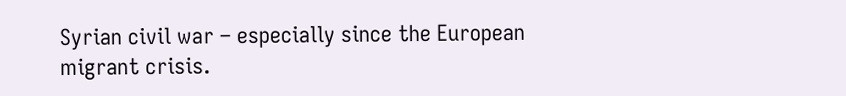Syrian civil war – especially since the European migrant crisis.